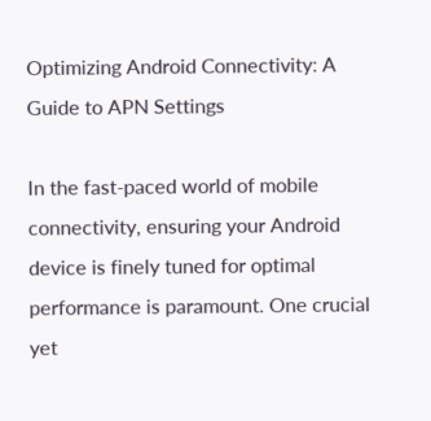Optimizing Android Connectivity: A Guide to APN Settings

In the fast-paced world of mobile connectivity, ensuring your Android device is finely tuned for optimal performance is paramount. One crucial yet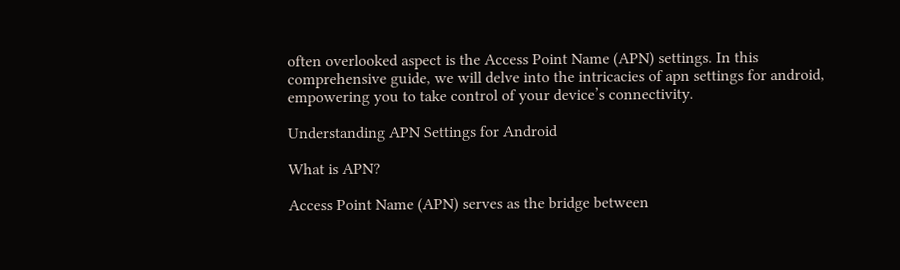often overlooked aspect is the Access Point Name (APN) settings. In this comprehensive guide, we will delve into the intricacies of apn settings for android, empowering you to take control of your device’s connectivity.

Understanding APN Settings for Android

What is APN?

Access Point Name (APN) serves as the bridge between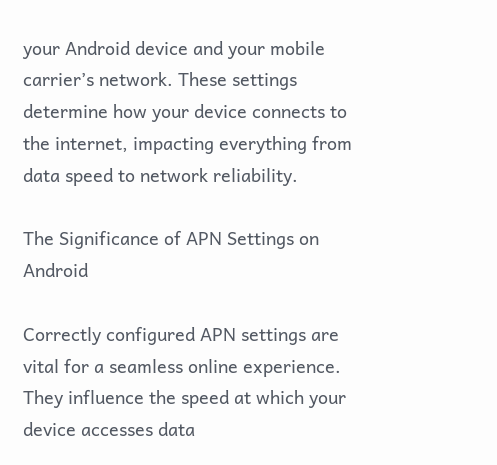your Android device and your mobile carrier’s network. These settings determine how your device connects to the internet, impacting everything from data speed to network reliability.

The Significance of APN Settings on Android

Correctly configured APN settings are vital for a seamless online experience. They influence the speed at which your device accesses data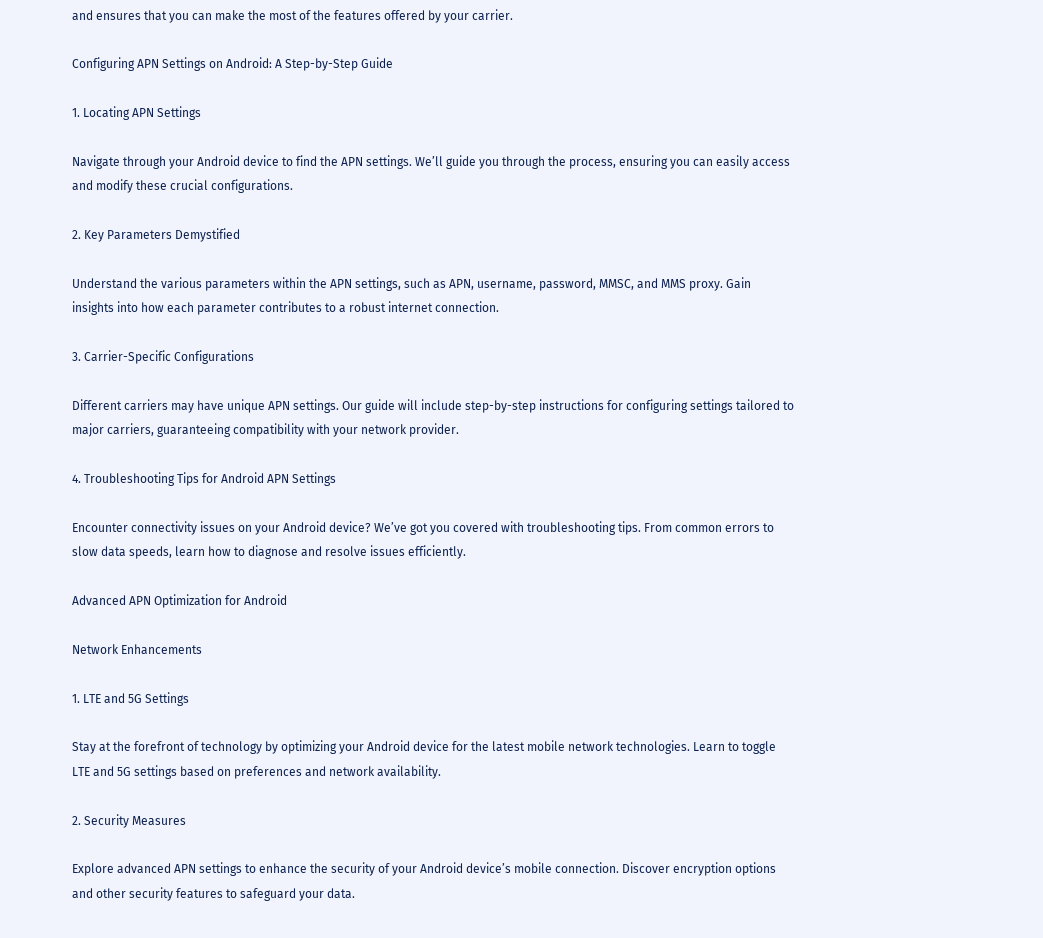and ensures that you can make the most of the features offered by your carrier.

Configuring APN Settings on Android: A Step-by-Step Guide

1. Locating APN Settings

Navigate through your Android device to find the APN settings. We’ll guide you through the process, ensuring you can easily access and modify these crucial configurations.

2. Key Parameters Demystified

Understand the various parameters within the APN settings, such as APN, username, password, MMSC, and MMS proxy. Gain insights into how each parameter contributes to a robust internet connection.

3. Carrier-Specific Configurations

Different carriers may have unique APN settings. Our guide will include step-by-step instructions for configuring settings tailored to major carriers, guaranteeing compatibility with your network provider.

4. Troubleshooting Tips for Android APN Settings

Encounter connectivity issues on your Android device? We’ve got you covered with troubleshooting tips. From common errors to slow data speeds, learn how to diagnose and resolve issues efficiently.

Advanced APN Optimization for Android

Network Enhancements

1. LTE and 5G Settings

Stay at the forefront of technology by optimizing your Android device for the latest mobile network technologies. Learn to toggle LTE and 5G settings based on preferences and network availability.

2. Security Measures

Explore advanced APN settings to enhance the security of your Android device’s mobile connection. Discover encryption options and other security features to safeguard your data.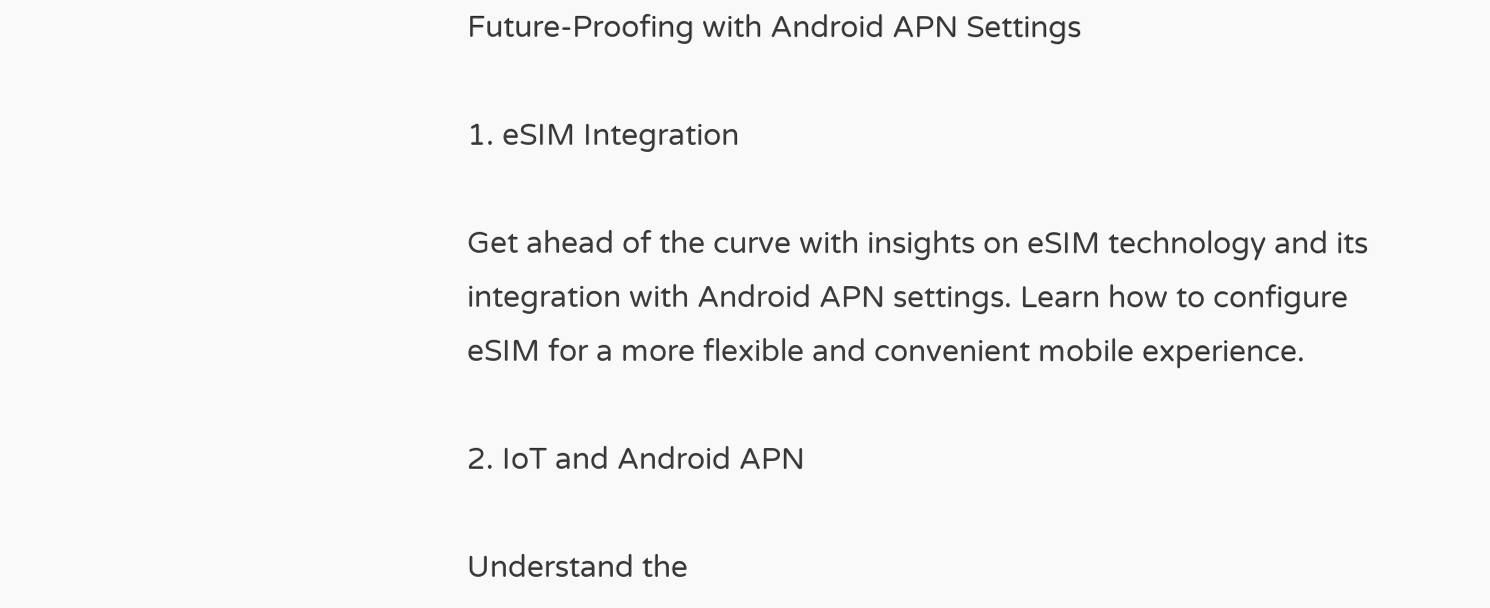Future-Proofing with Android APN Settings

1. eSIM Integration

Get ahead of the curve with insights on eSIM technology and its integration with Android APN settings. Learn how to configure eSIM for a more flexible and convenient mobile experience.

2. IoT and Android APN

Understand the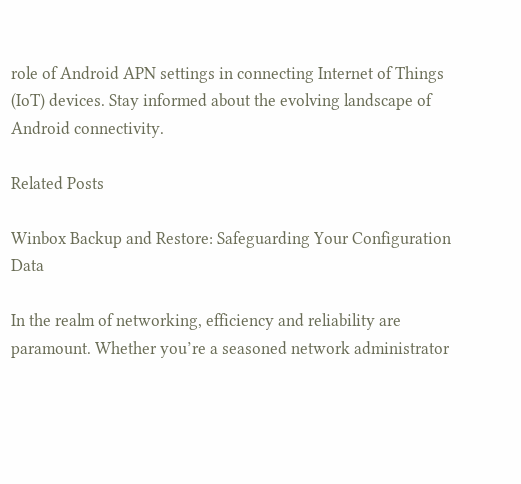role of Android APN settings in connecting Internet of Things (IoT) devices. Stay informed about the evolving landscape of Android connectivity.

Related Posts

Winbox Backup and Restore: Safeguarding Your Configuration Data

In the realm of networking, efficiency and reliability are paramount. Whether you’re a seasoned network administrator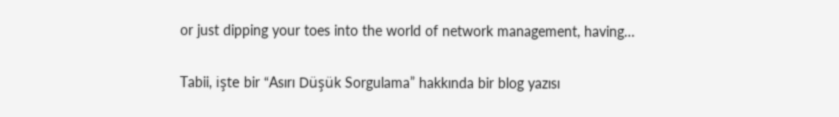or just dipping your toes into the world of network management, having…

Tabii, işte bir “Asırı Düşük Sorgulama” hakkında bir blog yazısı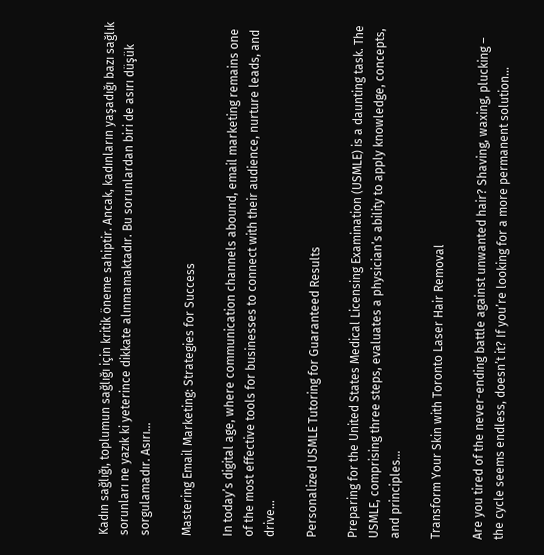Kadın sağlığı, toplumun sağlığı için kritik öneme sahiptir. Ancak, kadınların yaşadığı bazı sağlık sorunları ne yazık ki yeterince dikkate alınmamaktadır. Bu sorunlardan biri de asırı düşük sorgulamadır. Asırı…

Mastering Email Marketing: Strategies for Success

In today’s digital age, where communication channels abound, email marketing remains one of the most effective tools for businesses to connect with their audience, nurture leads, and drive…

Personalized USMLE Tutoring for Guaranteed Results

Preparing for the United States Medical Licensing Examination (USMLE) is a daunting task. The USMLE, comprising three steps, evaluates a physician’s ability to apply knowledge, concepts, and principles…

Transform Your Skin with Toronto Laser Hair Removal

Are you tired of the never-ending battle against unwanted hair? Shaving, waxing, plucking – the cycle seems endless, doesn’t it? If you’re looking for a more permanent solution…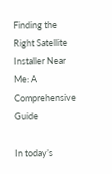Finding the Right Satellite Installer Near Me: A Comprehensive Guide

In today’s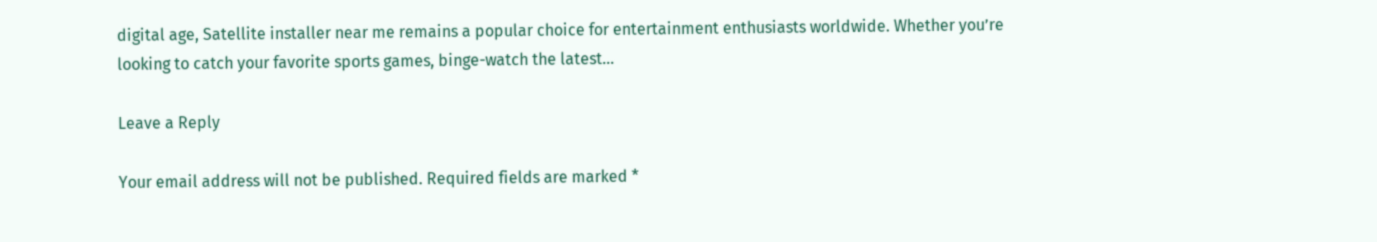digital age, Satellite installer near me remains a popular choice for entertainment enthusiasts worldwide. Whether you’re looking to catch your favorite sports games, binge-watch the latest…

Leave a Reply

Your email address will not be published. Required fields are marked *